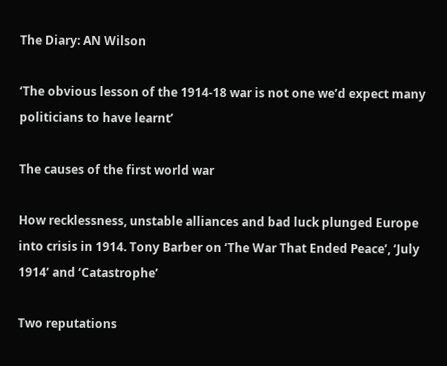The Diary: AN Wilson

‘The obvious lesson of the 1914-18 war is not one we’d expect many politicians to have learnt’

The causes of the first world war

How recklessness, unstable alliances and bad luck plunged Europe into crisis in 1914. Tony Barber on ‘The War That Ended Peace’, ‘July 1914’ and ‘Catastrophe’

Two reputations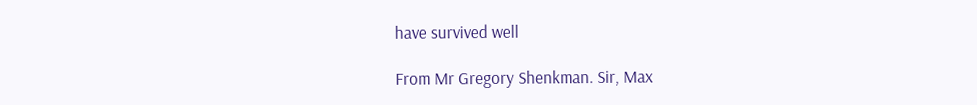have survived well

From Mr Gregory Shenkman. Sir, Max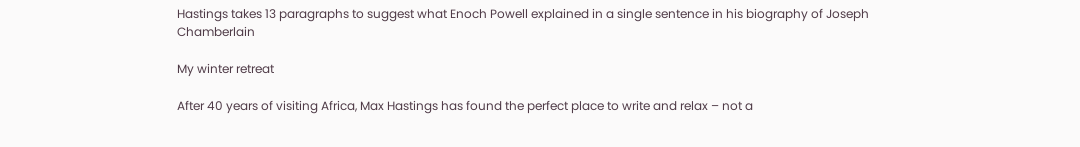Hastings takes 13 paragraphs to suggest what Enoch Powell explained in a single sentence in his biography of Joseph Chamberlain

My winter retreat

After 40 years of visiting Africa, Max Hastings has found the perfect place to write and relax – not a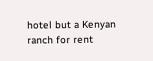hotel but a Kenyan ranch for rent